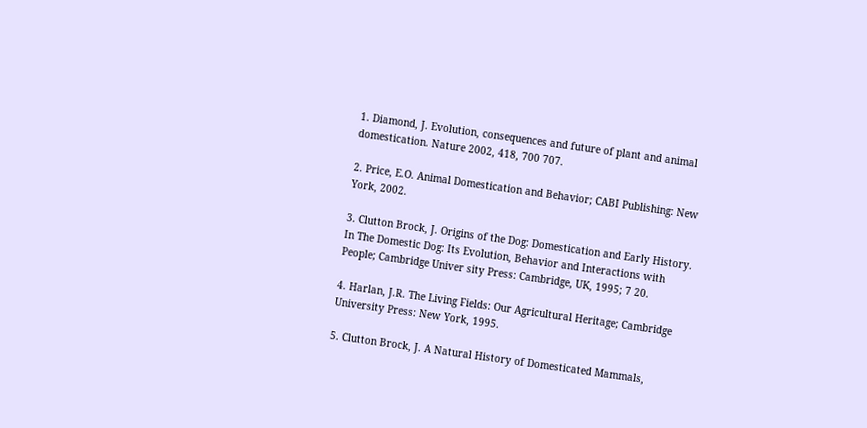1. Diamond, J. Evolution, consequences and future of plant and animal domestication. Nature 2002, 418, 700 707.

2. Price, E.O. Animal Domestication and Behavior; CABI Publishing: New York, 2002.

3. Clutton Brock, J. Origins of the Dog: Domestication and Early History. In The Domestic Dog: Its Evolution, Behavior and Interactions with People; Cambridge Univer sity Press: Cambridge, UK, 1995; 7 20.

4. Harlan, J.R. The Living Fields: Our Agricultural Heritage; Cambridge University Press: New York, 1995.

5. Clutton Brock, J. A Natural History of Domesticated Mammals,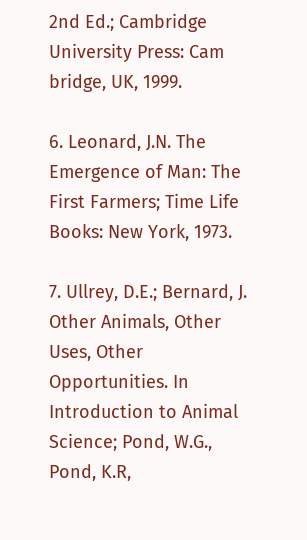2nd Ed.; Cambridge University Press: Cam bridge, UK, 1999.

6. Leonard, J.N. The Emergence of Man: The First Farmers; Time Life Books: New York, 1973.

7. Ullrey, D.E.; Bernard, J. Other Animals, Other Uses, Other Opportunities. In Introduction to Animal Science; Pond, W.G., Pond, K.R,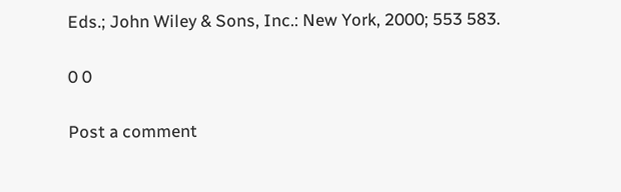Eds.; John Wiley & Sons, Inc.: New York, 2000; 553 583.

0 0

Post a comment